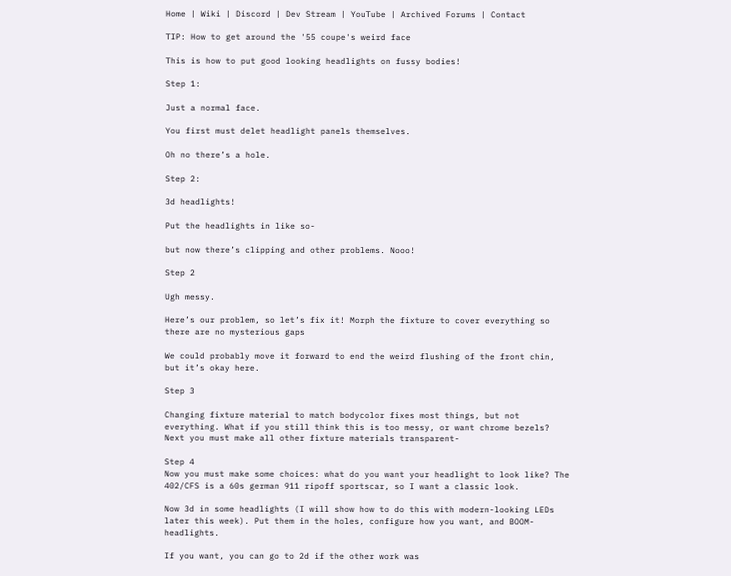Home | Wiki | Discord | Dev Stream | YouTube | Archived Forums | Contact

TIP: How to get around the '55 coupe's weird face

This is how to put good looking headlights on fussy bodies!

Step 1:

Just a normal face.

You first must delet headlight panels themselves.

Oh no there’s a hole.

Step 2:

3d headlights!

Put the headlights in like so-

but now there’s clipping and other problems. Nooo!

Step 2

Ugh messy.

Here’s our problem, so let’s fix it! Morph the fixture to cover everything so there are no mysterious gaps

We could probably move it forward to end the weird flushing of the front chin, but it’s okay here.

Step 3

Changing fixture material to match bodycolor fixes most things, but not everything. What if you still think this is too messy, or want chrome bezels? Next you must make all other fixture materials transparent-

Step 4
Now you must make some choices: what do you want your headlight to look like? The 402/CFS is a 60s german 911 ripoff sportscar, so I want a classic look.

Now 3d in some headlights (I will show how to do this with modern-looking LEDs later this week). Put them in the holes, configure how you want, and BOOM-headlights.

If you want, you can go to 2d if the other work was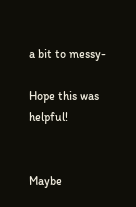a bit to messy-

Hope this was helpful!


Maybe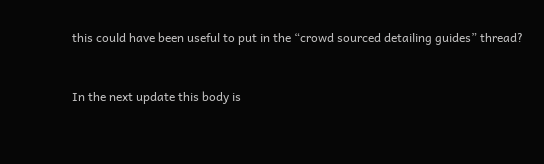this could have been useful to put in the “crowd sourced detailing guides” thread?


In the next update this body is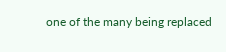one of the many being replaced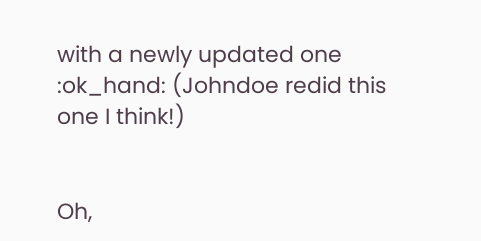with a newly updated one :ok_hand: (Johndoe redid this one I think!)


Oh,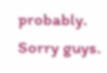probably. Sorry guys.